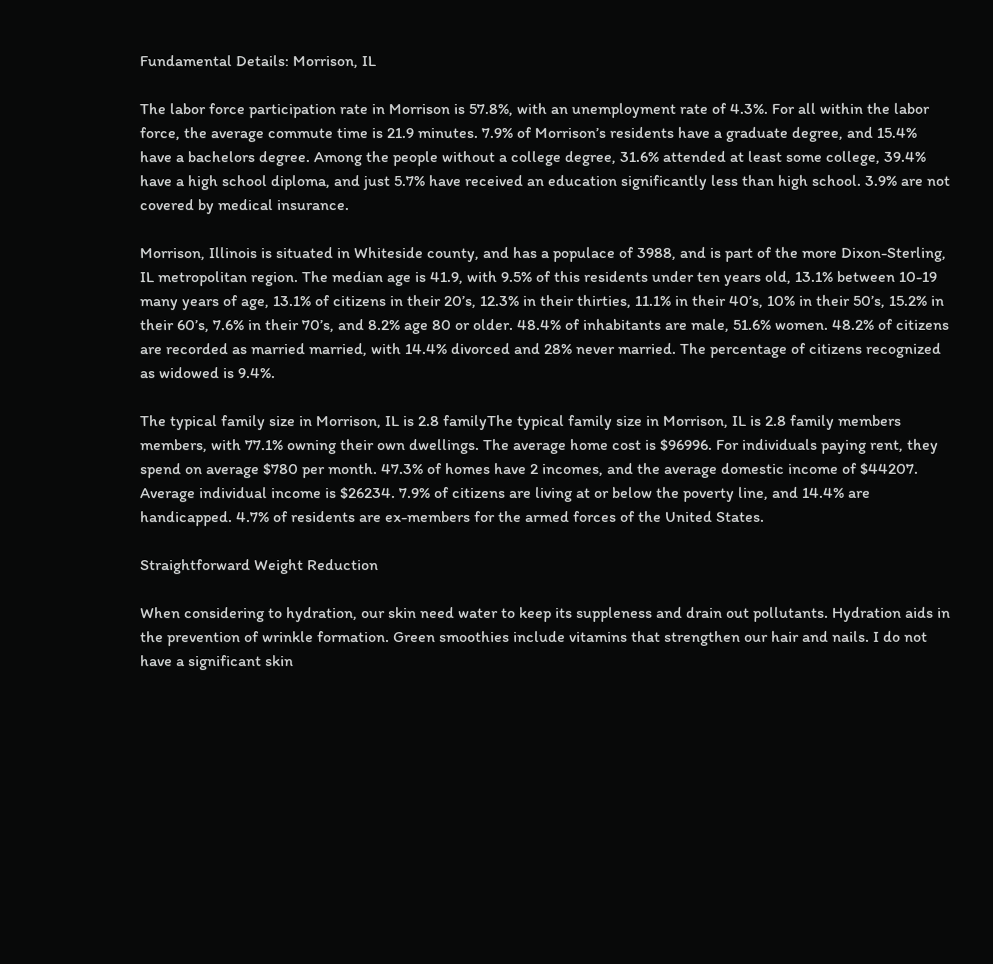Fundamental Details: Morrison, IL

The labor force participation rate in Morrison is 57.8%, with an unemployment rate of 4.3%. For all within the labor force, the average commute time is 21.9 minutes. 7.9% of Morrison’s residents have a graduate degree, and 15.4% have a bachelors degree. Among the people without a college degree, 31.6% attended at least some college, 39.4% have a high school diploma, and just 5.7% have received an education significantly less than high school. 3.9% are not covered by medical insurance.

Morrison, Illinois is situated in Whiteside county, and has a populace of 3988, and is part of the more Dixon-Sterling, IL metropolitan region. The median age is 41.9, with 9.5% of this residents under ten years old, 13.1% between 10-19 many years of age, 13.1% of citizens in their 20’s, 12.3% in their thirties, 11.1% in their 40’s, 10% in their 50’s, 15.2% in their 60’s, 7.6% in their 70’s, and 8.2% age 80 or older. 48.4% of inhabitants are male, 51.6% women. 48.2% of citizens are recorded as married married, with 14.4% divorced and 28% never married. The percentage of citizens recognized as widowed is 9.4%.

The typical family size in Morrison, IL is 2.8 familyThe typical family size in Morrison, IL is 2.8 family members members, with 77.1% owning their own dwellings. The average home cost is $96996. For individuals paying rent, they spend on average $780 per month. 47.3% of homes have 2 incomes, and the average domestic income of $44207. Average individual income is $26234. 7.9% of citizens are living at or below the poverty line, and 14.4% are handicapped. 4.7% of residents are ex-members for the armed forces of the United States.

Straightforward Weight Reduction

When considering to hydration, our skin need water to keep its suppleness and drain out pollutants. Hydration aids in the prevention of wrinkle formation. Green smoothies include vitamins that strengthen our hair and nails. I do not have a significant skin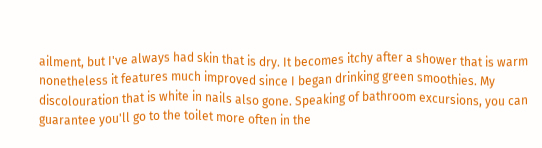ailment, but I've always had skin that is dry. It becomes itchy after a shower that is warm nonetheless it features much improved since I began drinking green smoothies. My discolouration that is white in nails also gone. Speaking of bathroom excursions, you can guarantee you'll go to the toilet more often in the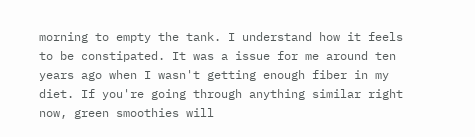morning to empty the tank. I understand how it feels to be constipated. It was a issue for me around ten years ago when I wasn't getting enough fiber in my diet. If you're going through anything similar right now, green smoothies will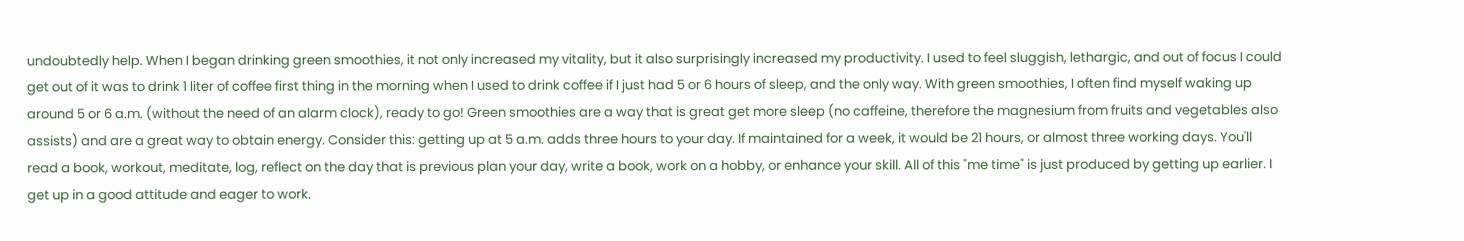undoubtedly help. When I began drinking green smoothies, it not only increased my vitality, but it also surprisingly increased my productivity. I used to feel sluggish, lethargic, and out of focus I could get out of it was to drink 1 liter of coffee first thing in the morning when I used to drink coffee if I just had 5 or 6 hours of sleep, and the only way. With green smoothies, I often find myself waking up around 5 or 6 a.m. (without the need of an alarm clock), ready to go! Green smoothies are a way that is great get more sleep (no caffeine, therefore the magnesium from fruits and vegetables also assists) and are a great way to obtain energy. Consider this: getting up at 5 a.m. adds three hours to your day. If maintained for a week, it would be 21 hours, or almost three working days. You'll read a book, workout, meditate, log, reflect on the day that is previous plan your day, write a book, work on a hobby, or enhance your skill. All of this "me time" is just produced by getting up earlier. I get up in a good attitude and eager to work.